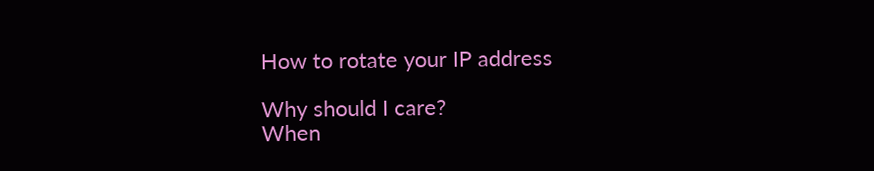How to rotate your IP address

Why should I care?
When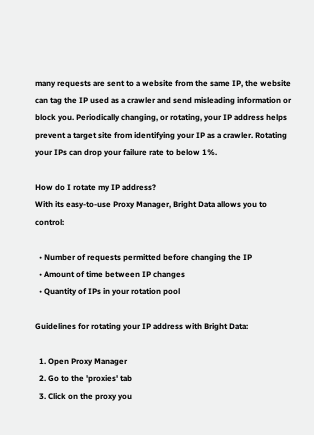many requests are sent to a website from the same IP, the website can tag the IP used as a crawler and send misleading information or block you. Periodically changing, or rotating, your IP address helps prevent a target site from identifying your IP as a crawler. Rotating your IPs can drop your failure rate to below 1%.

How do I rotate my IP address?
With its easy-to-use Proxy Manager, Bright Data allows you to control:

  • Number of requests permitted before changing the IP
  • Amount of time between IP changes
  • Quantity of IPs in your rotation pool

Guidelines for rotating your IP address with Bright Data:

  1. Open Proxy Manager
  2. Go to the 'proxies' tab
  3. Click on the proxy you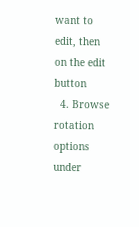want to edit, then on the edit button
  4. Browse rotation options under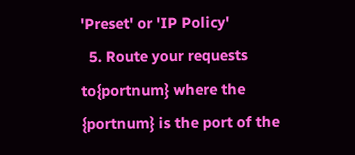'Preset' or 'IP Policy'
  5. Route your requests to{portnum} where the {portnum} is the port of the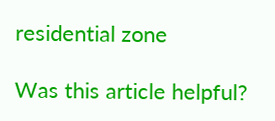residential zone

Was this article helpful?